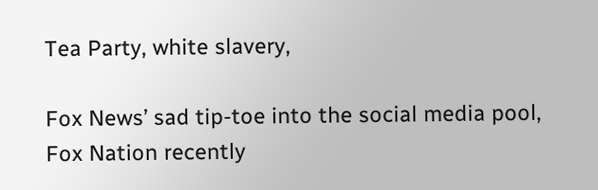Tea Party, white slavery,

Fox News’ sad tip-toe into the social media pool, Fox Nation recently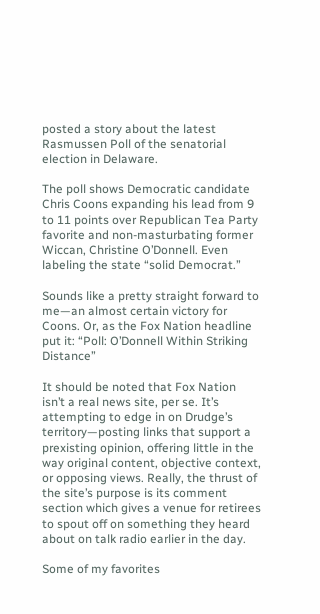posted a story about the latest Rasmussen Poll of the senatorial election in Delaware.

The poll shows Democratic candidate Chris Coons expanding his lead from 9 to 11 points over Republican Tea Party favorite and non-masturbating former Wiccan, Christine O’Donnell. Even labeling the state “solid Democrat.”

Sounds like a pretty straight forward to me—an almost certain victory for Coons. Or, as the Fox Nation headline put it: “Poll: O’Donnell Within Striking Distance”

It should be noted that Fox Nation isn’t a real news site, per se. It’s attempting to edge in on Drudge’s territory—posting links that support a prexisting opinion, offering little in the way original content, objective context, or opposing views. Really, the thrust of the site’s purpose is its comment section which gives a venue for retirees to spout off on something they heard about on talk radio earlier in the day.

Some of my favorites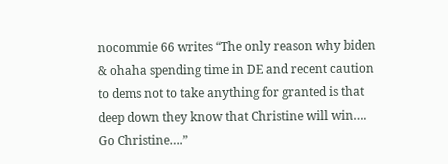nocommie 66 writes “The only reason why biden & ohaha spending time in DE and recent caution to dems not to take anything for granted is that deep down they know that Christine will win…. Go Christine….”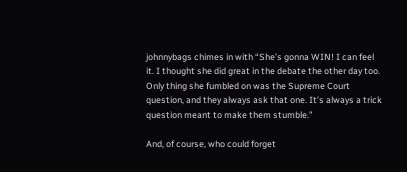johnnybags chimes in with “She’s gonna WIN! I can feel it. I thought she did great in the debate the other day too. Only thing she fumbled on was the Supreme Court question, and they always ask that one. It’s always a trick question meant to make them stumble.”

And, of course, who could forget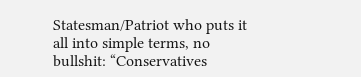Statesman/Patriot who puts it all into simple terms, no bullshit: “Conservatives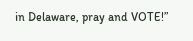in Delaware, pray and VOTE!”